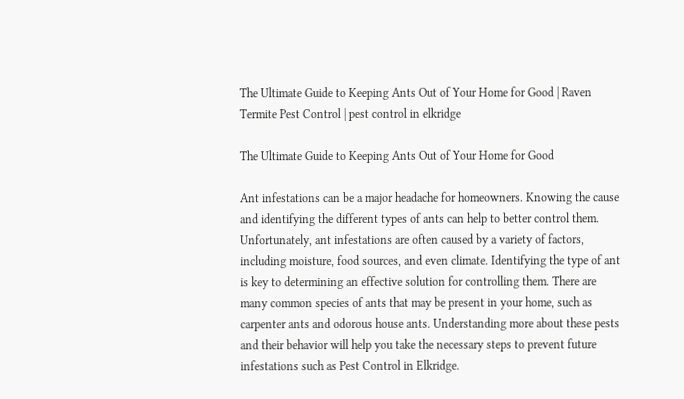The Ultimate Guide to Keeping Ants Out of Your Home for Good | Raven Termite Pest Control | pest control in elkridge

The Ultimate Guide to Keeping Ants Out of Your Home for Good

Ant infestations can be a major headache for homeowners. Knowing the cause and identifying the different types of ants can help to better control them. Unfortunately, ant infestations are often caused by a variety of factors, including moisture, food sources, and even climate. Identifying the type of ant is key to determining an effective solution for controlling them. There are many common species of ants that may be present in your home, such as carpenter ants and odorous house ants. Understanding more about these pests and their behavior will help you take the necessary steps to prevent future infestations such as Pest Control in Elkridge.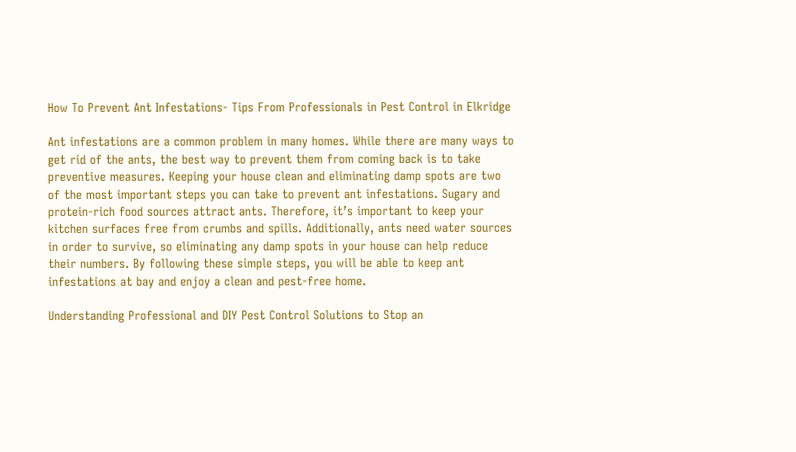How To Prevent Ant Infestations- Tips From Professionals in Pest Control in Elkridge

Ant infestations are a common problem in many homes. While there are many ways to get rid of the ants, the best way to prevent them from coming back is to take preventive measures. Keeping your house clean and eliminating damp spots are two of the most important steps you can take to prevent ant infestations. Sugary and protein-rich food sources attract ants. Therefore, it’s important to keep your kitchen surfaces free from crumbs and spills. Additionally, ants need water sources in order to survive, so eliminating any damp spots in your house can help reduce their numbers. By following these simple steps, you will be able to keep ant infestations at bay and enjoy a clean and pest-free home.

Understanding Professional and DIY Pest Control Solutions to Stop an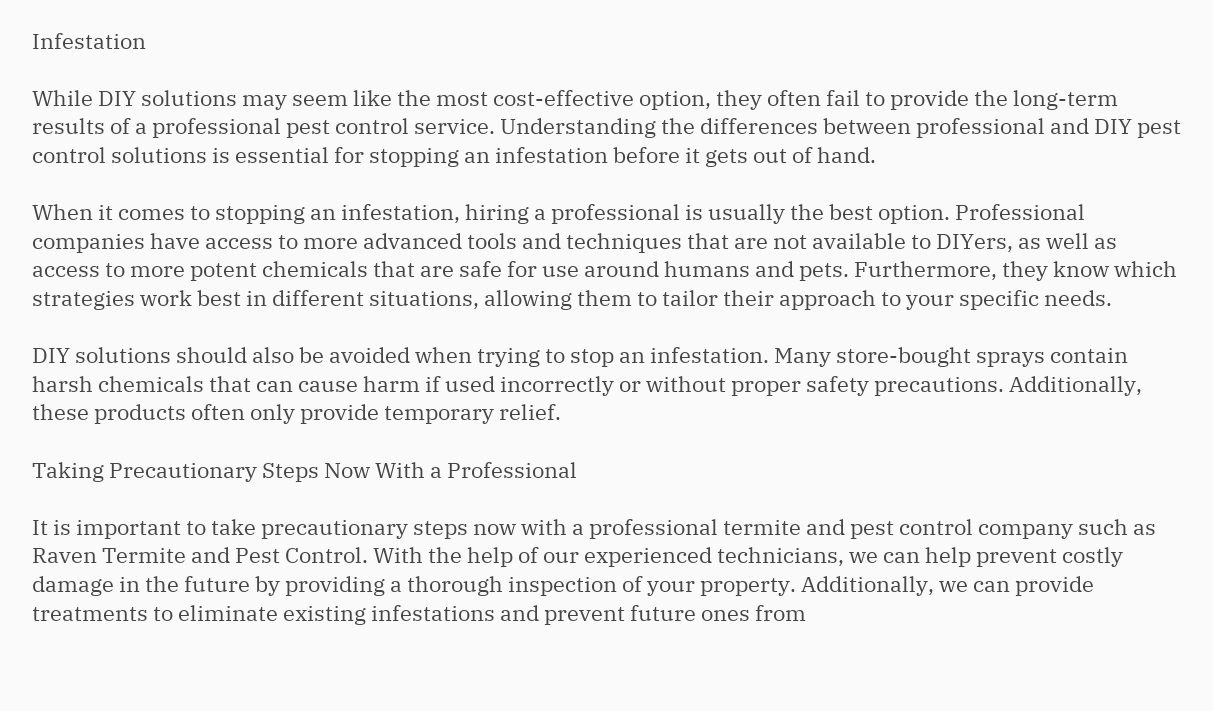Infestation

While DIY solutions may seem like the most cost-effective option, they often fail to provide the long-term results of a professional pest control service. Understanding the differences between professional and DIY pest control solutions is essential for stopping an infestation before it gets out of hand.

When it comes to stopping an infestation, hiring a professional is usually the best option. Professional companies have access to more advanced tools and techniques that are not available to DIYers, as well as access to more potent chemicals that are safe for use around humans and pets. Furthermore, they know which strategies work best in different situations, allowing them to tailor their approach to your specific needs.

DIY solutions should also be avoided when trying to stop an infestation. Many store-bought sprays contain harsh chemicals that can cause harm if used incorrectly or without proper safety precautions. Additionally, these products often only provide temporary relief.

Taking Precautionary Steps Now With a Professional

It is important to take precautionary steps now with a professional termite and pest control company such as Raven Termite and Pest Control. With the help of our experienced technicians, we can help prevent costly damage in the future by providing a thorough inspection of your property. Additionally, we can provide treatments to eliminate existing infestations and prevent future ones from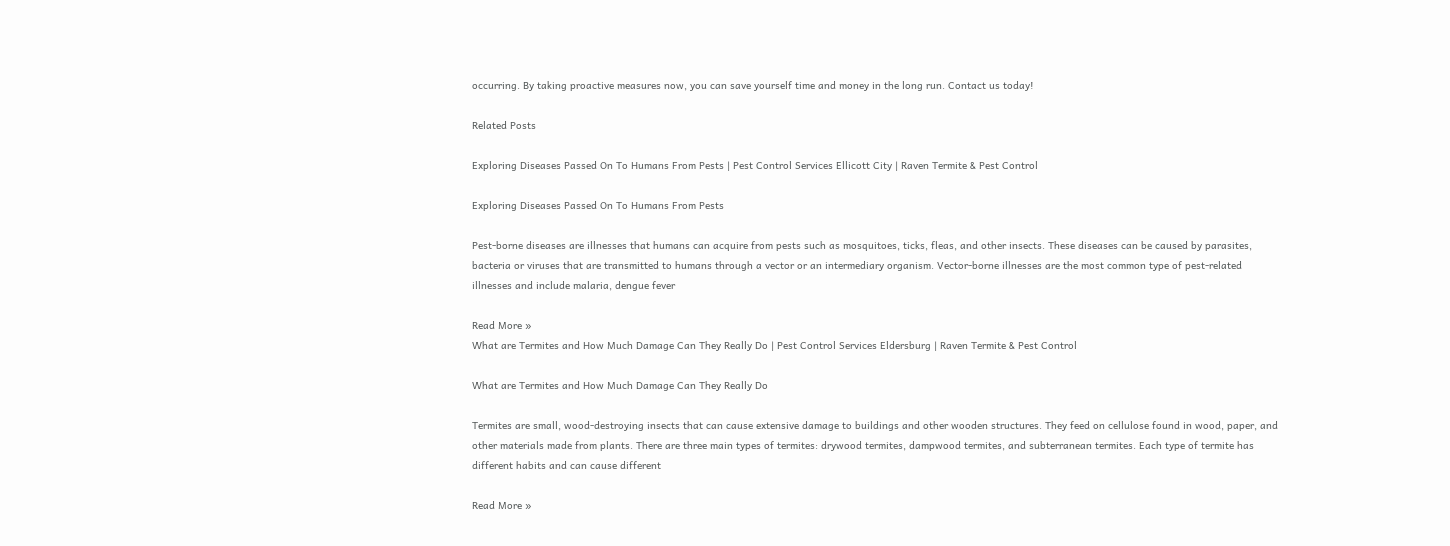occurring. By taking proactive measures now, you can save yourself time and money in the long run. Contact us today!

Related Posts

Exploring Diseases Passed On To Humans From Pests | Pest Control Services Ellicott City | Raven Termite & Pest Control

Exploring Diseases Passed On To Humans From Pests

Pest-borne diseases are illnesses that humans can acquire from pests such as mosquitoes, ticks, fleas, and other insects. These diseases can be caused by parasites, bacteria or viruses that are transmitted to humans through a vector or an intermediary organism. Vector-borne illnesses are the most common type of pest-related illnesses and include malaria, dengue fever

Read More »
What are Termites and How Much Damage Can They Really Do | Pest Control Services Eldersburg | Raven Termite & Pest Control

What are Termites and How Much Damage Can They Really Do

Termites are small, wood-destroying insects that can cause extensive damage to buildings and other wooden structures. They feed on cellulose found in wood, paper, and other materials made from plants. There are three main types of termites: drywood termites, dampwood termites, and subterranean termites. Each type of termite has different habits and can cause different

Read More »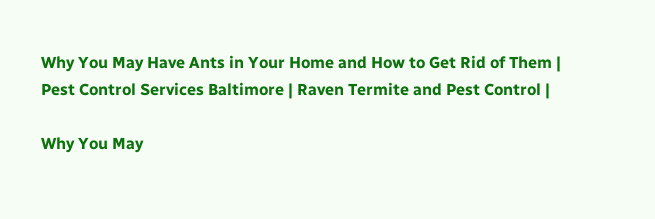Why You May Have Ants in Your Home and How to Get Rid of Them | Pest Control Services Baltimore | Raven Termite and Pest Control |

Why You May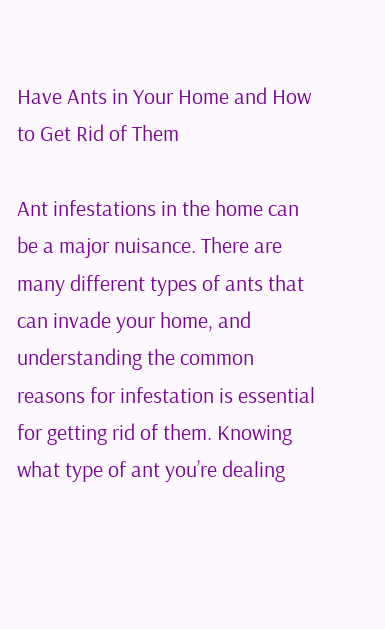Have Ants in Your Home and How to Get Rid of Them

Ant infestations in the home can be a major nuisance. There are many different types of ants that can invade your home, and understanding the common reasons for infestation is essential for getting rid of them. Knowing what type of ant you’re dealing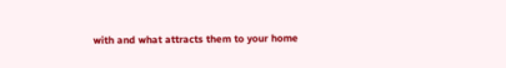with and what attracts them to your home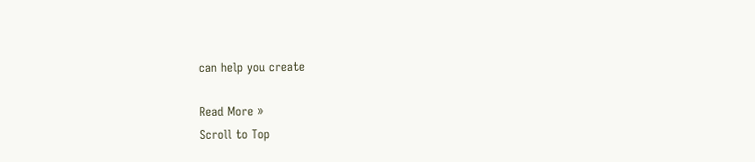can help you create

Read More »
Scroll to Top